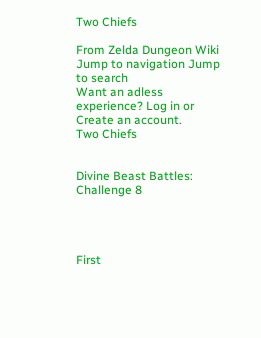Two Chiefs

From Zelda Dungeon Wiki
Jump to navigation Jump to search
Want an adless experience? Log in or Create an account.
Two Chiefs


Divine Beast Battles:
Challenge 8




First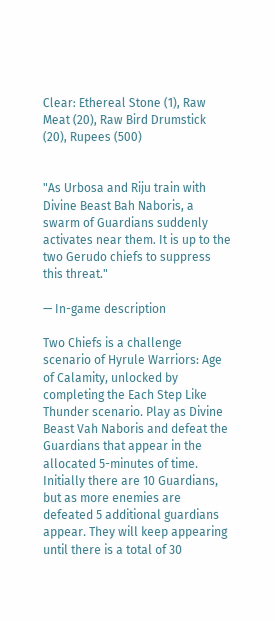Clear: Ethereal Stone (1), Raw Meat (20), Raw Bird Drumstick (20), Rupees (500)


"As Urbosa and Riju train with Divine Beast Bah Naboris, a swarm of Guardians suddenly activates near them. It is up to the two Gerudo chiefs to suppress this threat."

— In-game description

Two Chiefs is a challenge scenario of Hyrule Warriors: Age of Calamity, unlocked by completing the Each Step Like Thunder scenario. Play as Divine Beast Vah Naboris and defeat the Guardians that appear in the allocated 5-minutes of time. Initially there are 10 Guardians, but as more enemies are defeated 5 additional guardians appear. They will keep appearing until there is a total of 30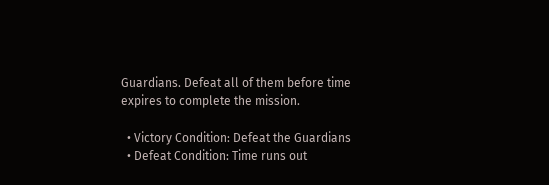Guardians. Defeat all of them before time expires to complete the mission.

  • Victory Condition: Defeat the Guardians
  • Defeat Condition: Time runs out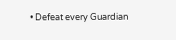• Defeat every Guardian